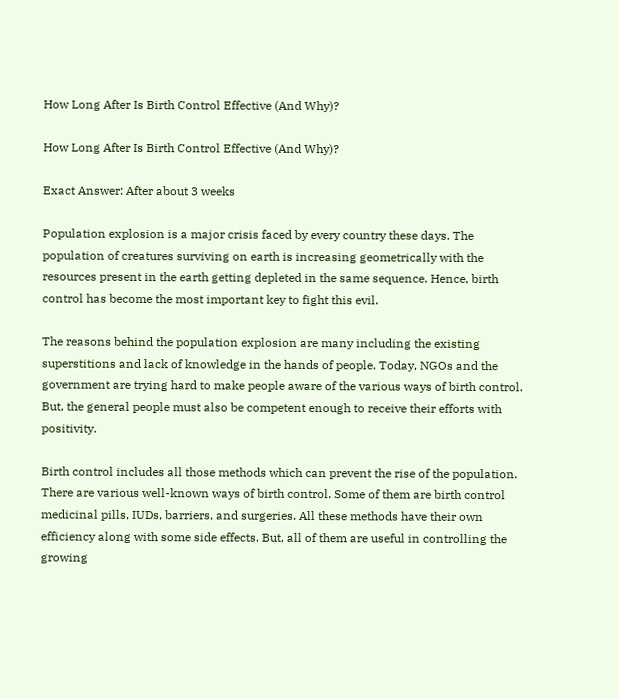How Long After Is Birth Control Effective (And Why)?

How Long After Is Birth Control Effective (And Why)?

Exact Answer: After about 3 weeks

Population explosion is a major crisis faced by every country these days. The population of creatures surviving on earth is increasing geometrically with the resources present in the earth getting depleted in the same sequence. Hence, birth control has become the most important key to fight this evil.

The reasons behind the population explosion are many including the existing superstitions and lack of knowledge in the hands of people. Today, NGOs and the government are trying hard to make people aware of the various ways of birth control. But, the general people must also be competent enough to receive their efforts with positivity.

Birth control includes all those methods which can prevent the rise of the population. There are various well-known ways of birth control. Some of them are birth control medicinal pills, IUDs, barriers, and surgeries. All these methods have their own efficiency along with some side effects. But, all of them are useful in controlling the growing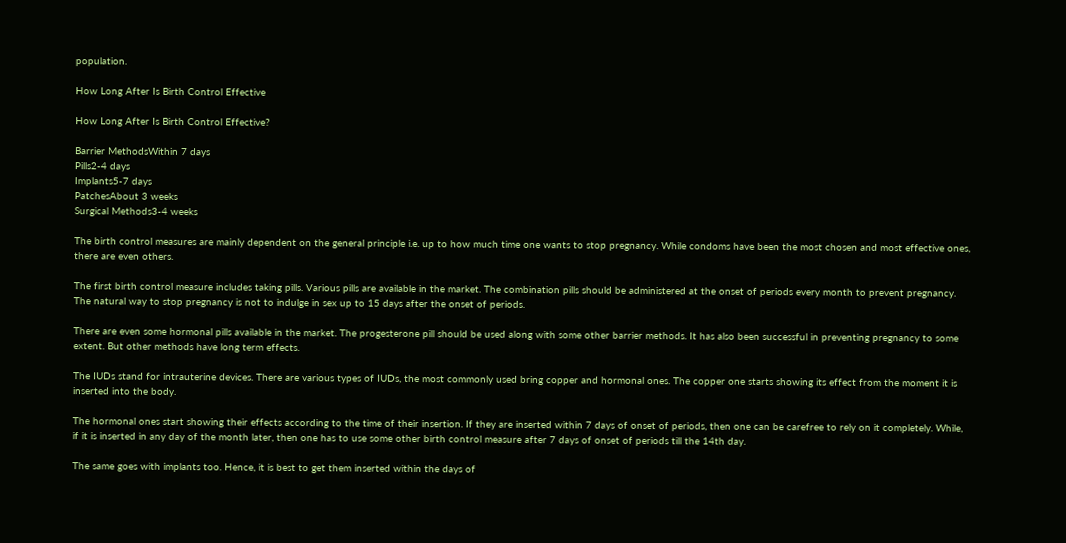population.

How Long After Is Birth Control Effective

How Long After Is Birth Control Effective?

Barrier MethodsWithin 7 days
Pills2-4 days
Implants5-7 days
PatchesAbout 3 weeks
Surgical Methods3-4 weeks

The birth control measures are mainly dependent on the general principle i.e. up to how much time one wants to stop pregnancy. While condoms have been the most chosen and most effective ones, there are even others.

The first birth control measure includes taking pills. Various pills are available in the market. The combination pills should be administered at the onset of periods every month to prevent pregnancy. The natural way to stop pregnancy is not to indulge in sex up to 15 days after the onset of periods.

There are even some hormonal pills available in the market. The progesterone pill should be used along with some other barrier methods. It has also been successful in preventing pregnancy to some extent. But other methods have long term effects.

The IUDs stand for intrauterine devices. There are various types of IUDs, the most commonly used bring copper and hormonal ones. The copper one starts showing its effect from the moment it is inserted into the body.

The hormonal ones start showing their effects according to the time of their insertion. If they are inserted within 7 days of onset of periods, then one can be carefree to rely on it completely. While, if it is inserted in any day of the month later, then one has to use some other birth control measure after 7 days of onset of periods till the 14th day.

The same goes with implants too. Hence, it is best to get them inserted within the days of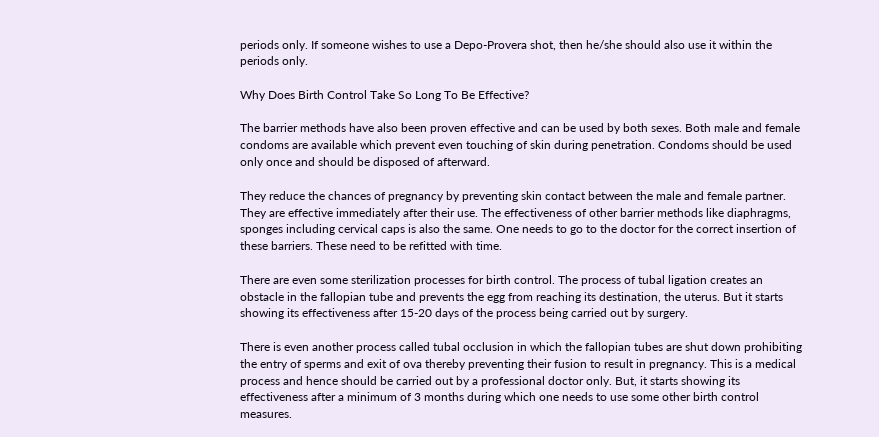periods only. If someone wishes to use a Depo-Provera shot, then he/she should also use it within the periods only.

Why Does Birth Control Take So Long To Be Effective?

The barrier methods have also been proven effective and can be used by both sexes. Both male and female condoms are available which prevent even touching of skin during penetration. Condoms should be used only once and should be disposed of afterward.

They reduce the chances of pregnancy by preventing skin contact between the male and female partner. They are effective immediately after their use. The effectiveness of other barrier methods like diaphragms, sponges including cervical caps is also the same. One needs to go to the doctor for the correct insertion of these barriers. These need to be refitted with time.

There are even some sterilization processes for birth control. The process of tubal ligation creates an obstacle in the fallopian tube and prevents the egg from reaching its destination, the uterus. But it starts showing its effectiveness after 15-20 days of the process being carried out by surgery.

There is even another process called tubal occlusion in which the fallopian tubes are shut down prohibiting the entry of sperms and exit of ova thereby preventing their fusion to result in pregnancy. This is a medical process and hence should be carried out by a professional doctor only. But, it starts showing its effectiveness after a minimum of 3 months during which one needs to use some other birth control measures.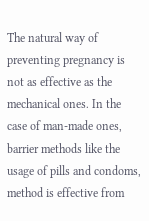The natural way of preventing pregnancy is not as effective as the mechanical ones. In the case of man-made ones, barrier methods like the usage of pills and condoms, method is effective from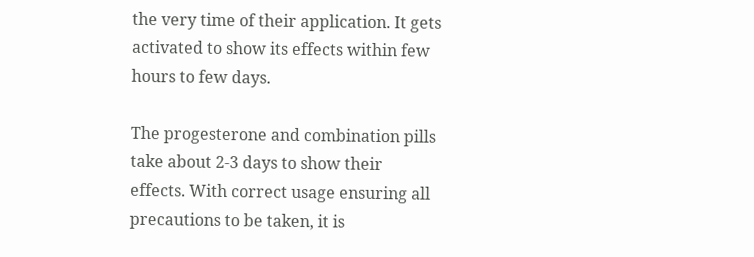the very time of their application. It gets activated to show its effects within few hours to few days.

The progesterone and combination pills take about 2-3 days to show their effects. With correct usage ensuring all precautions to be taken, it is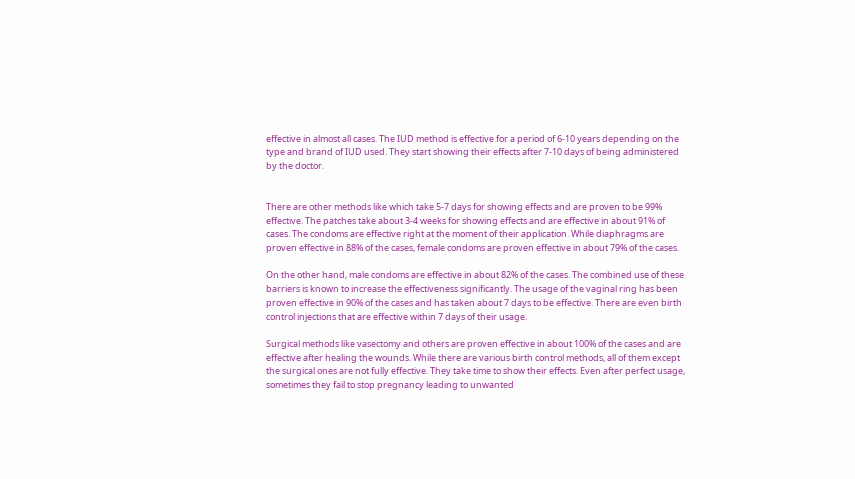effective in almost all cases. The IUD method is effective for a period of 6-10 years depending on the type and brand of IUD used. They start showing their effects after 7-10 days of being administered by the doctor.


There are other methods like which take 5-7 days for showing effects and are proven to be 99% effective. The patches take about 3-4 weeks for showing effects and are effective in about 91% of cases. The condoms are effective right at the moment of their application. While diaphragms are proven effective in 88% of the cases, female condoms are proven effective in about 79% of the cases.

On the other hand, male condoms are effective in about 82% of the cases. The combined use of these barriers is known to increase the effectiveness significantly. The usage of the vaginal ring has been proven effective in 90% of the cases and has taken about 7 days to be effective. There are even birth control injections that are effective within 7 days of their usage.

Surgical methods like vasectomy and others are proven effective in about 100% of the cases and are effective after healing the wounds. While there are various birth control methods, all of them except the surgical ones are not fully effective. They take time to show their effects. Even after perfect usage, sometimes they fail to stop pregnancy leading to unwanted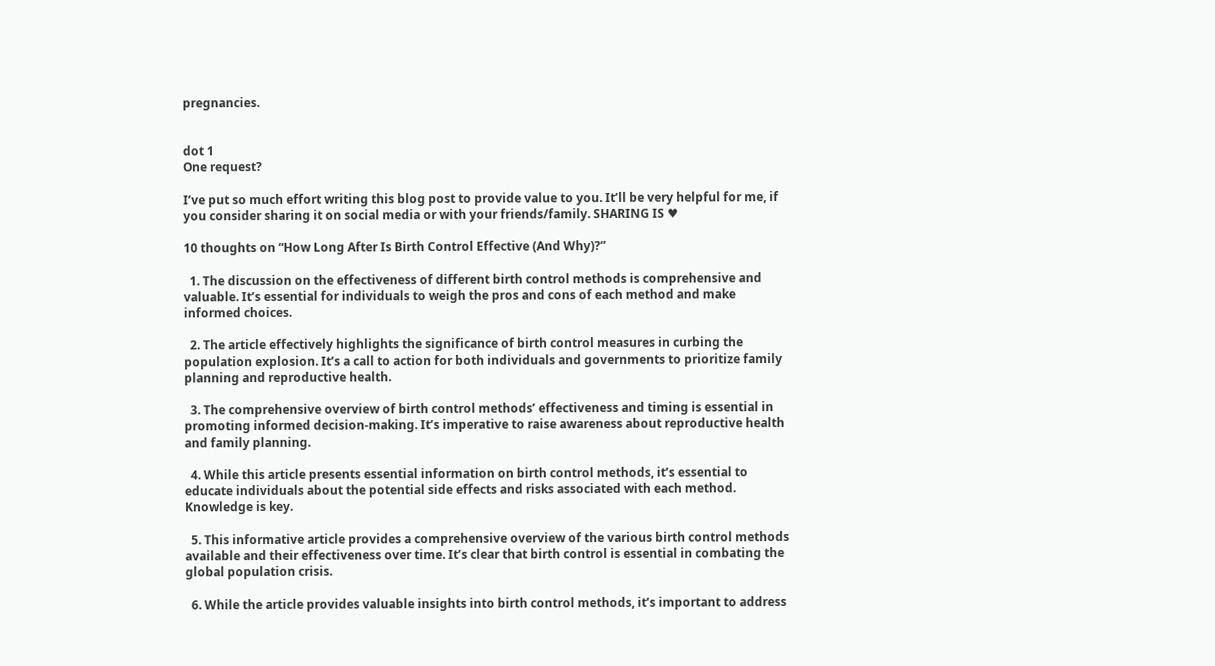pregnancies.


dot 1
One request?

I’ve put so much effort writing this blog post to provide value to you. It’ll be very helpful for me, if you consider sharing it on social media or with your friends/family. SHARING IS ♥

10 thoughts on “How Long After Is Birth Control Effective (And Why)?”

  1. The discussion on the effectiveness of different birth control methods is comprehensive and valuable. It’s essential for individuals to weigh the pros and cons of each method and make informed choices.

  2. The article effectively highlights the significance of birth control measures in curbing the population explosion. It’s a call to action for both individuals and governments to prioritize family planning and reproductive health.

  3. The comprehensive overview of birth control methods’ effectiveness and timing is essential in promoting informed decision-making. It’s imperative to raise awareness about reproductive health and family planning.

  4. While this article presents essential information on birth control methods, it’s essential to educate individuals about the potential side effects and risks associated with each method. Knowledge is key.

  5. This informative article provides a comprehensive overview of the various birth control methods available and their effectiveness over time. It’s clear that birth control is essential in combating the global population crisis.

  6. While the article provides valuable insights into birth control methods, it’s important to address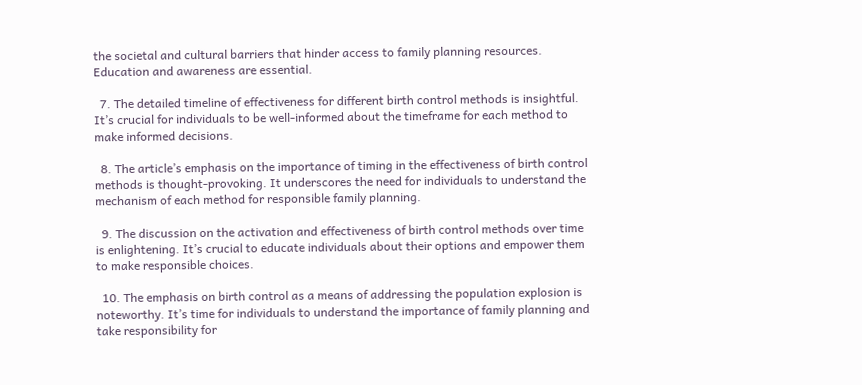the societal and cultural barriers that hinder access to family planning resources. Education and awareness are essential.

  7. The detailed timeline of effectiveness for different birth control methods is insightful. It’s crucial for individuals to be well-informed about the timeframe for each method to make informed decisions.

  8. The article’s emphasis on the importance of timing in the effectiveness of birth control methods is thought-provoking. It underscores the need for individuals to understand the mechanism of each method for responsible family planning.

  9. The discussion on the activation and effectiveness of birth control methods over time is enlightening. It’s crucial to educate individuals about their options and empower them to make responsible choices.

  10. The emphasis on birth control as a means of addressing the population explosion is noteworthy. It’s time for individuals to understand the importance of family planning and take responsibility for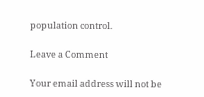population control.

Leave a Comment

Your email address will not be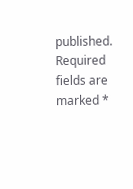published. Required fields are marked *